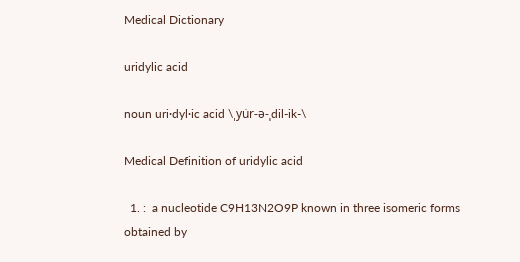Medical Dictionary

uridylic acid

noun uri·dyl·ic acid \ˌyu̇r-ə-ˌdil-ik-\

Medical Definition of uridylic acid

  1. :  a nucleotide C9H13N2O9P known in three isomeric forms obtained by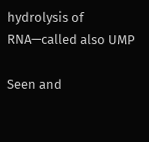hydrolysis of RNA—called also UMP

Seen and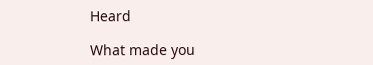Heard

What made you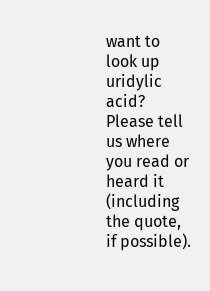want to look up uridylic acid? Please tell us where you read or heard it (including the quote, if possible).